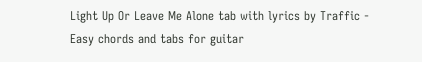Light Up Or Leave Me Alone tab with lyrics by Traffic - Easy chords and tabs for guitar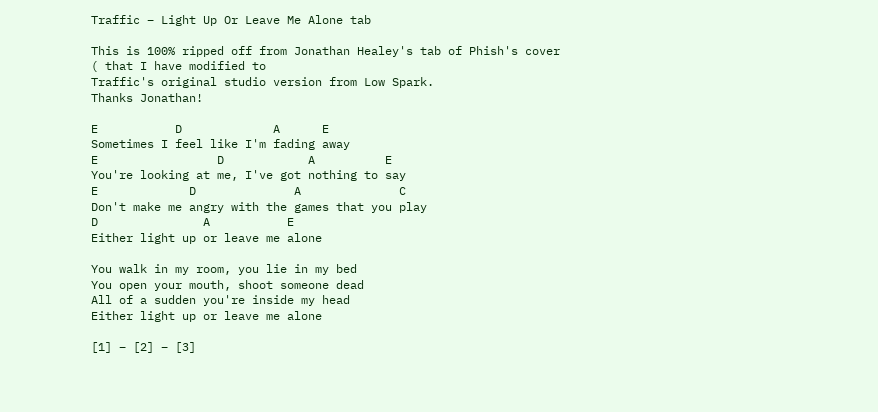Traffic – Light Up Or Leave Me Alone tab

This is 100% ripped off from Jonathan Healey's tab of Phish's cover
( that I have modified to
Traffic's original studio version from Low Spark.
Thanks Jonathan!

E           D             A      E
Sometimes I feel like I'm fading away
E                 D            A          E
You're looking at me, I've got nothing to say
E             D              A              C
Don't make me angry with the games that you play
D               A           E
Either light up or leave me alone

You walk in my room, you lie in my bed
You open your mouth, shoot someone dead
All of a sudden you're inside my head
Either light up or leave me alone

[1] – [2] – [3]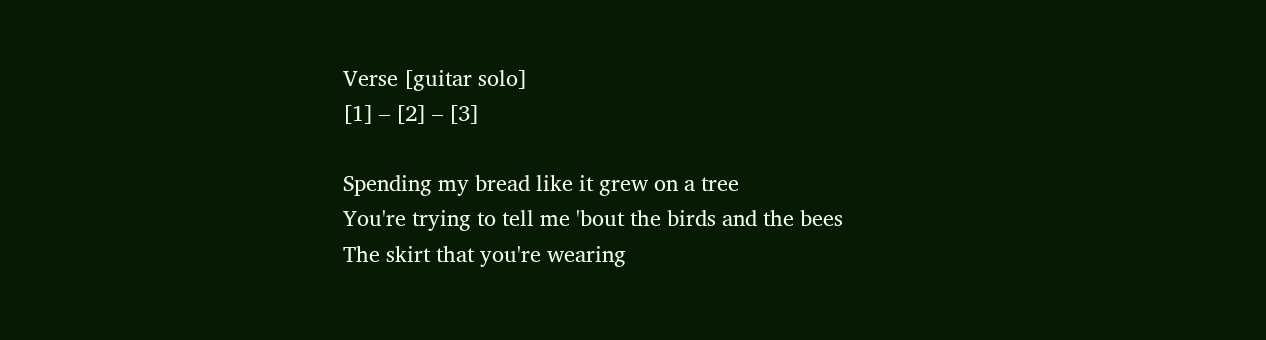Verse [guitar solo]
[1] – [2] – [3]

Spending my bread like it grew on a tree
You're trying to tell me 'bout the birds and the bees
The skirt that you're wearing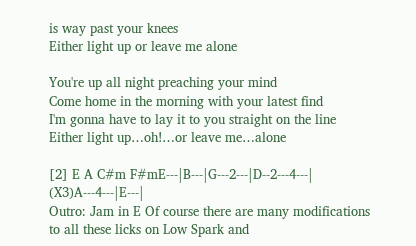is way past your knees
Either light up or leave me alone

You're up all night preaching your mind
Come home in the morning with your latest find
I'm gonna have to lay it to you straight on the line
Either light up…oh!…or leave me…alone

[2] E A C#m F#mE---|B---|G---2---|D--2---4---| (X3)A---4---|E---|
Outro: Jam in E Of course there are many modifications to all these licks on Low Spark and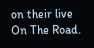on their live On The Road.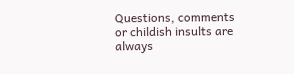Questions, comments or childish insults are always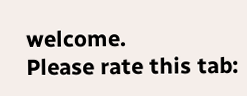welcome.
Please rate this tab: